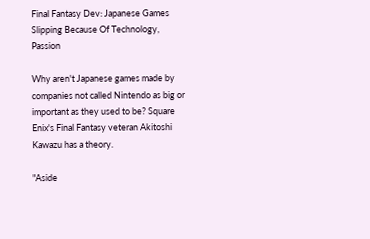Final Fantasy Dev: Japanese Games Slipping Because Of Technology, Passion

Why aren't Japanese games made by companies not called Nintendo as big or important as they used to be? Square Enix's Final Fantasy veteran Akitoshi Kawazu has a theory.

"Aside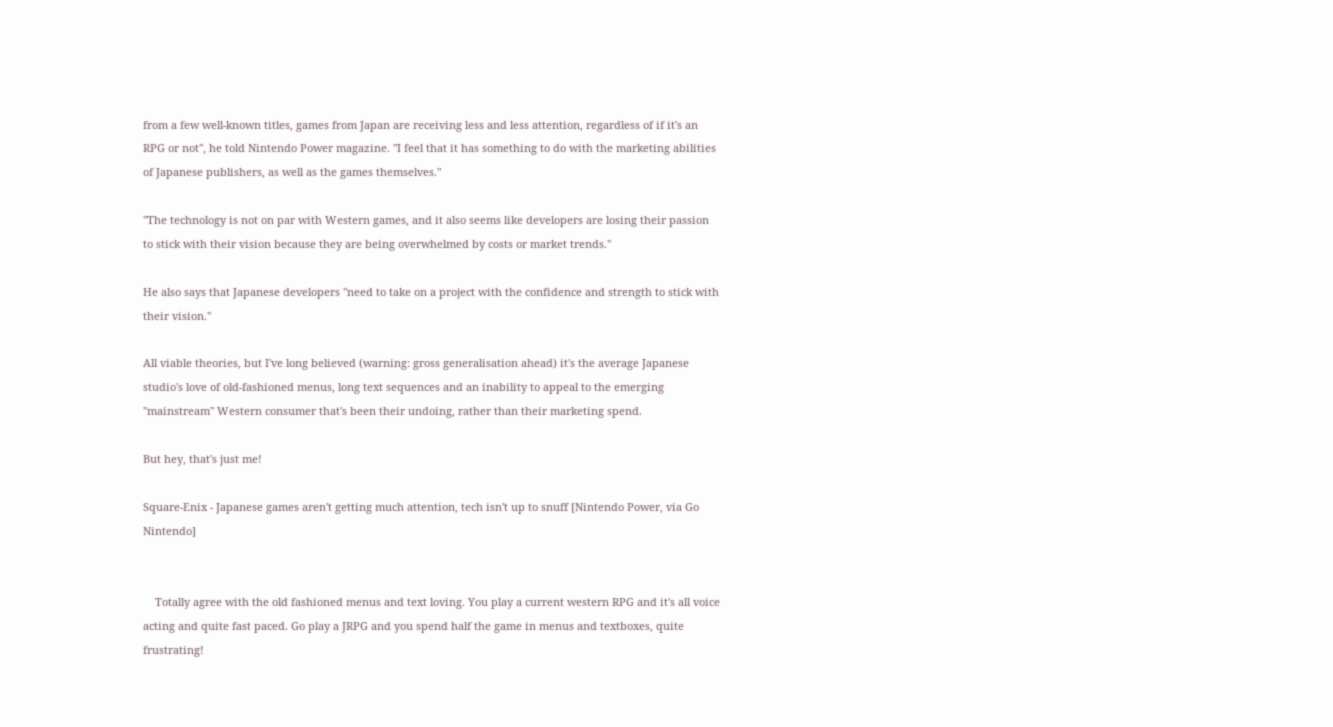from a few well-known titles, games from Japan are receiving less and less attention, regardless of if it's an RPG or not", he told Nintendo Power magazine. "I feel that it has something to do with the marketing abilities of Japanese publishers, as well as the games themselves."

"The technology is not on par with Western games, and it also seems like developers are losing their passion to stick with their vision because they are being overwhelmed by costs or market trends."

He also says that Japanese developers "need to take on a project with the confidence and strength to stick with their vision."

All viable theories, but I've long believed (warning: gross generalisation ahead) it's the average Japanese studio's love of old-fashioned menus, long text sequences and an inability to appeal to the emerging "mainstream" Western consumer that's been their undoing, rather than their marketing spend.

But hey, that's just me!

Square-Enix - Japanese games aren't getting much attention, tech isn't up to snuff [Nintendo Power, via Go Nintendo]


    Totally agree with the old fashioned menus and text loving. You play a current western RPG and it's all voice acting and quite fast paced. Go play a JRPG and you spend half the game in menus and textboxes, quite frustrating!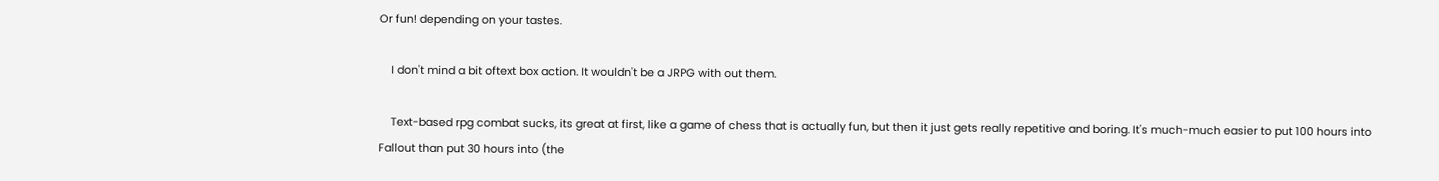Or fun! depending on your tastes.

    I don't mind a bit oftext box action. It wouldn't be a JRPG with out them.

    Text-based rpg combat sucks, its great at first, like a game of chess that is actually fun, but then it just gets really repetitive and boring. It's much-much easier to put 100 hours into Fallout than put 30 hours into (the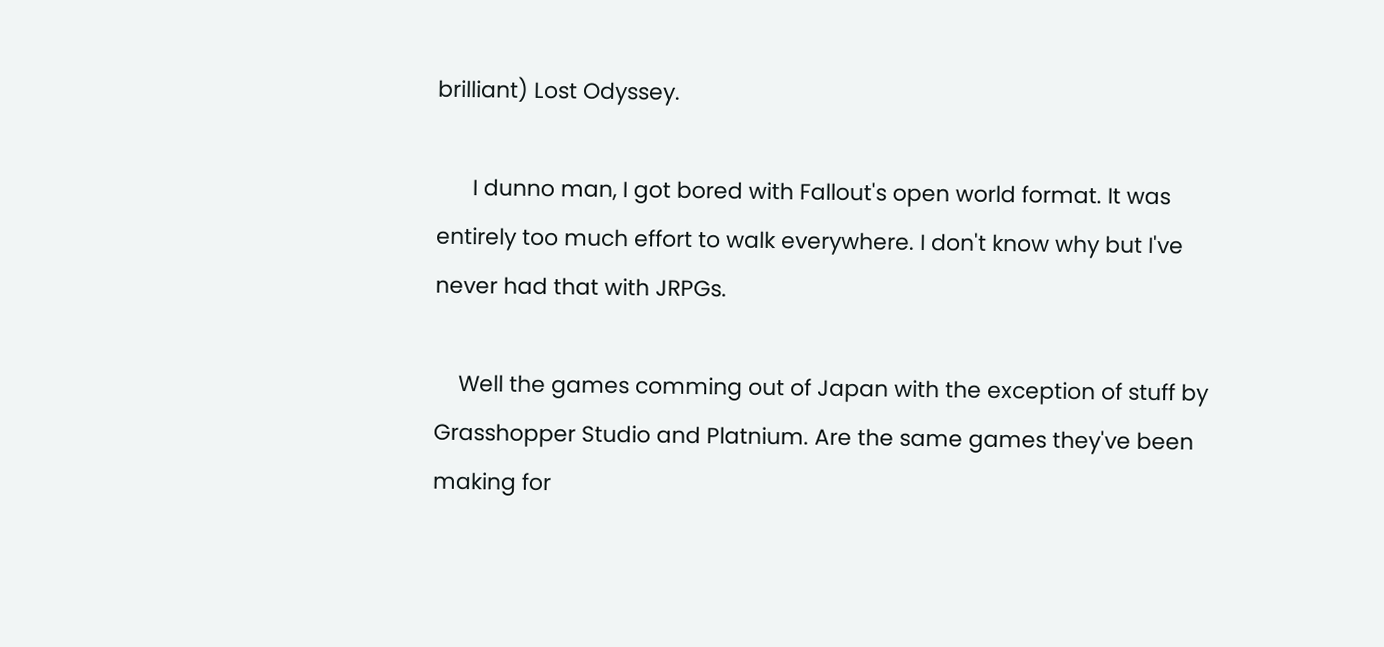brilliant) Lost Odyssey.

      I dunno man, I got bored with Fallout's open world format. It was entirely too much effort to walk everywhere. I don't know why but I've never had that with JRPGs.

    Well the games comming out of Japan with the exception of stuff by Grasshopper Studio and Platnium. Are the same games they've been making for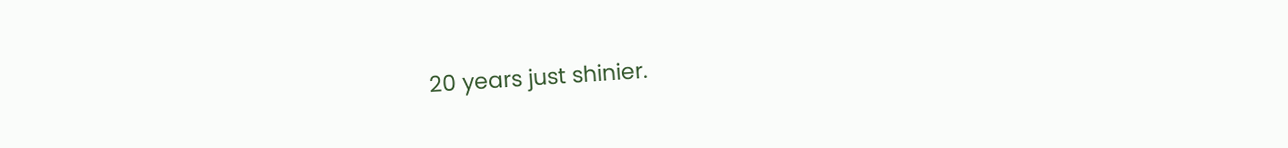20 years just shinier.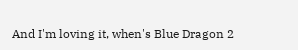And I'm loving it, when's Blue Dragon 2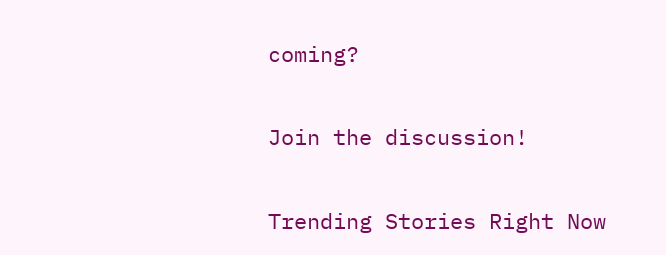coming?

Join the discussion!

Trending Stories Right Now